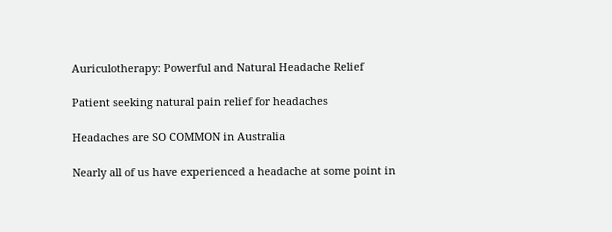Auriculotherapy: Powerful and Natural Headache Relief

Patient seeking natural pain relief for headaches

Headaches are SO COMMON in Australia

Nearly all of us have experienced a headache at some point in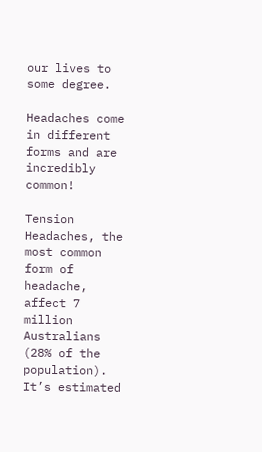our lives to some degree.

Headaches come in different forms and are incredibly common!

Tension Headaches, the most common form of headache, affect 7 million Australians (28% of the population). It’s estimated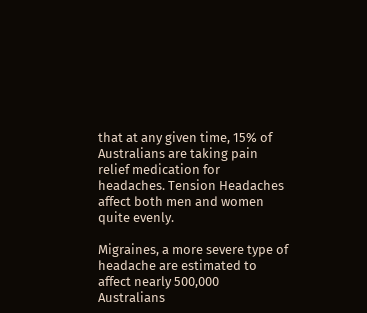that at any given time, 15% of Australians are taking pain relief medication for headaches. Tension Headaches affect both men and women quite evenly.

Migraines, a more severe type of headache are estimated to affect nearly 500,000 Australians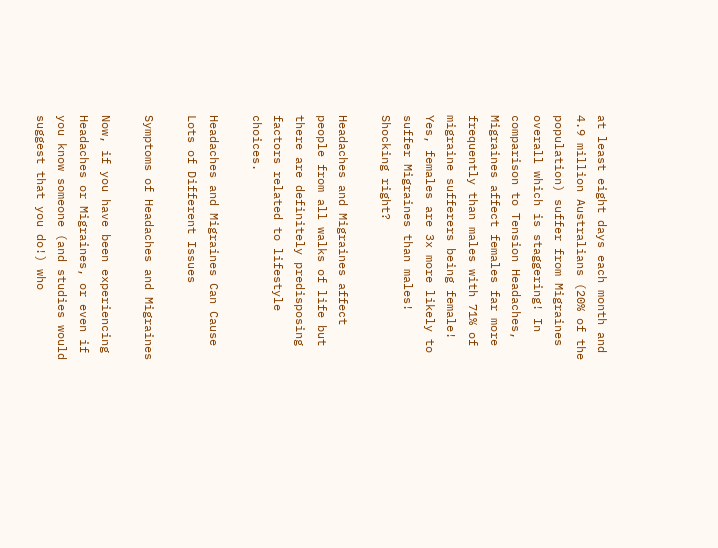at least eight days each month and 4.9 million Australians (20% of the population) suffer from Migraines overall which is staggering! In comparison to Tension Headaches, Migraines affect females far more frequently than males with 71% of migraine sufferers being female! Yes, females are 3x more likely to suffer Migraines than males! Shocking right?

Headaches and Migraines affect people from all walks of life but there are definitely predisposing factors related to lifestyle choices.

Headaches and Migraines Can Cause Lots of Different Issues

Symptoms of Headaches and Migraines

Now, if you have been experiencing Headaches or Migraines, or even if you know someone (and studies would suggest that you do!) who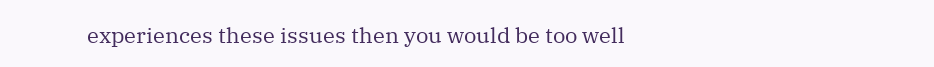experiences these issues then you would be too well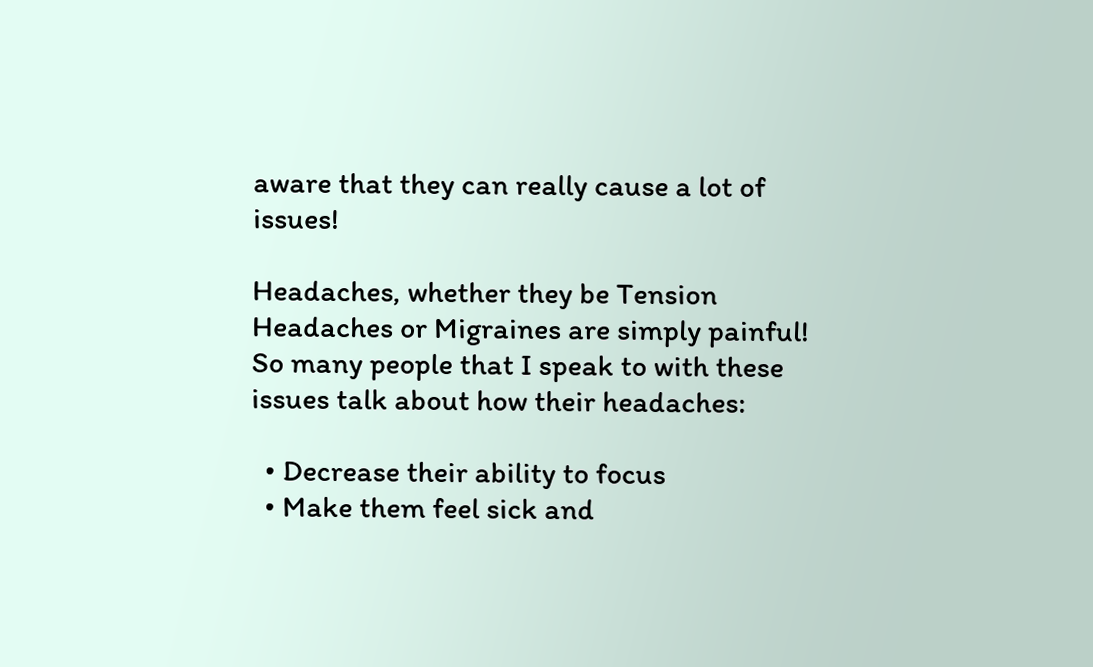aware that they can really cause a lot of issues!

Headaches, whether they be Tension Headaches or Migraines are simply painful! So many people that I speak to with these issues talk about how their headaches:

  • Decrease their ability to focus
  • Make them feel sick and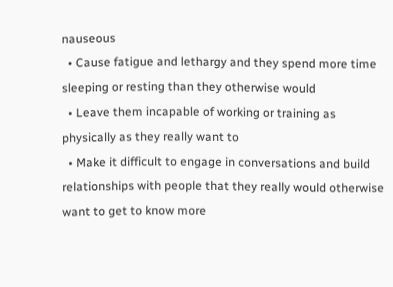nauseous
  • Cause fatigue and lethargy and they spend more time sleeping or resting than they otherwise would
  • Leave them incapable of working or training as physically as they really want to
  • Make it difficult to engage in conversations and build relationships with people that they really would otherwise want to get to know more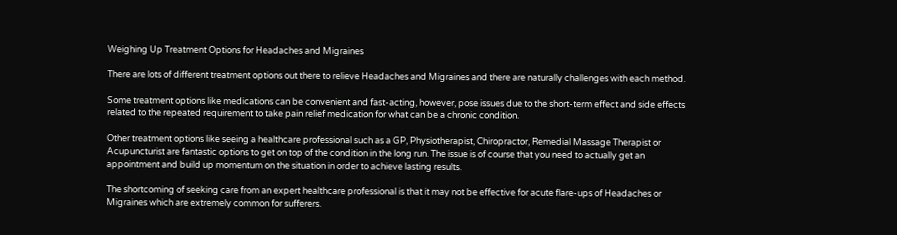Weighing Up Treatment Options for Headaches and Migraines

There are lots of different treatment options out there to relieve Headaches and Migraines and there are naturally challenges with each method.

Some treatment options like medications can be convenient and fast-acting, however, pose issues due to the short-term effect and side effects related to the repeated requirement to take pain relief medication for what can be a chronic condition.

Other treatment options like seeing a healthcare professional such as a GP, Physiotherapist, Chiropractor, Remedial Massage Therapist or Acupuncturist are fantastic options to get on top of the condition in the long run. The issue is of course that you need to actually get an appointment and build up momentum on the situation in order to achieve lasting results.

The shortcoming of seeking care from an expert healthcare professional is that it may not be effective for acute flare-ups of Headaches or Migraines which are extremely common for sufferers.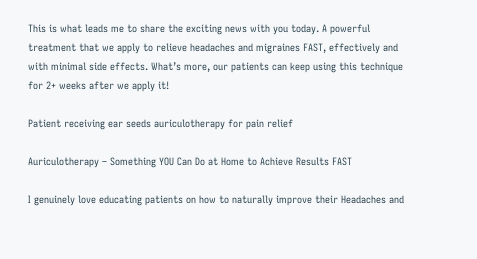This is what leads me to share the exciting news with you today. A powerful treatment that we apply to relieve headaches and migraines FAST, effectively and with minimal side effects. What’s more, our patients can keep using this technique for 2+ weeks after we apply it!

Patient receiving ear seeds auriculotherapy for pain relief

Auriculotherapy – Something YOU Can Do at Home to Achieve Results FAST

I genuinely love educating patients on how to naturally improve their Headaches and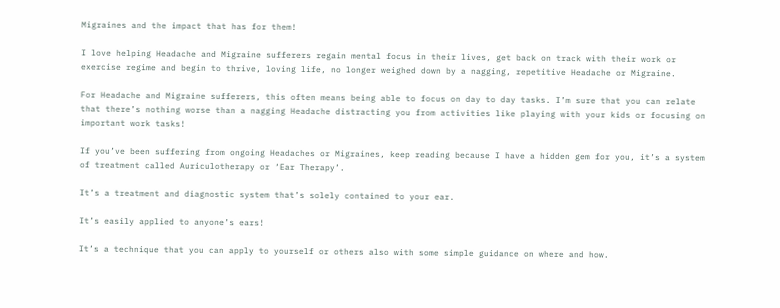Migraines and the impact that has for them!

I love helping Headache and Migraine sufferers regain mental focus in their lives, get back on track with their work or exercise regime and begin to thrive, loving life, no longer weighed down by a nagging, repetitive Headache or Migraine.

For Headache and Migraine sufferers, this often means being able to focus on day to day tasks. I’m sure that you can relate that there’s nothing worse than a nagging Headache distracting you from activities like playing with your kids or focusing on important work tasks!

If you’ve been suffering from ongoing Headaches or Migraines, keep reading because I have a hidden gem for you, it’s a system of treatment called Auriculotherapy or ‘Ear Therapy’.

It’s a treatment and diagnostic system that’s solely contained to your ear.

It’s easily applied to anyone’s ears!

It’s a technique that you can apply to yourself or others also with some simple guidance on where and how.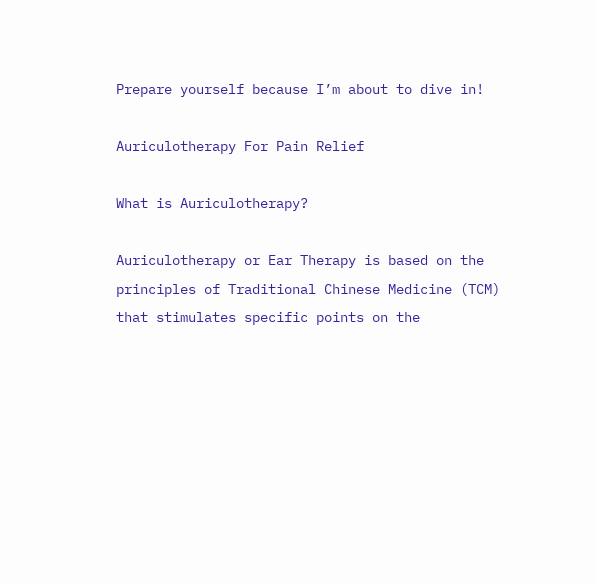Prepare yourself because I’m about to dive in!

Auriculotherapy For Pain Relief

What is Auriculotherapy?

Auriculotherapy or Ear Therapy is based on the principles of Traditional Chinese Medicine (TCM) that stimulates specific points on the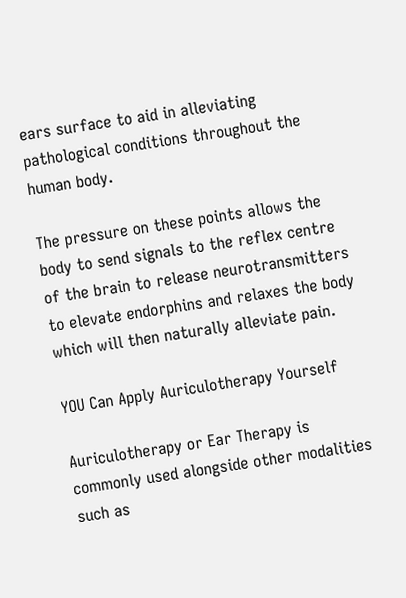ears surface to aid in alleviating pathological conditions throughout the human body.

The pressure on these points allows the body to send signals to the reflex centre of the brain to release neurotransmitters to elevate endorphins and relaxes the body which will then naturally alleviate pain.

YOU Can Apply Auriculotherapy Yourself

Auriculotherapy or Ear Therapy is commonly used alongside other modalities such as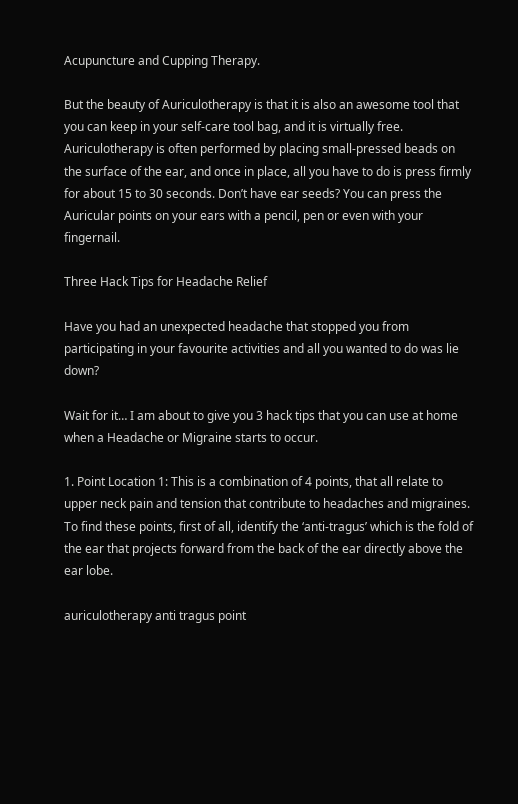Acupuncture and Cupping Therapy.

But the beauty of Auriculotherapy is that it is also an awesome tool that you can keep in your self-care tool bag, and it is virtually free.  Auriculotherapy is often performed by placing small-pressed beads on the surface of the ear, and once in place, all you have to do is press firmly for about 15 to 30 seconds. Don’t have ear seeds? You can press the Auricular points on your ears with a pencil, pen or even with your fingernail.

Three Hack Tips for Headache Relief

Have you had an unexpected headache that stopped you from participating in your favourite activities and all you wanted to do was lie down?

Wait for it… I am about to give you 3 hack tips that you can use at home when a Headache or Migraine starts to occur.

1. Point Location 1: This is a combination of 4 points, that all relate to upper neck pain and tension that contribute to headaches and migraines. To find these points, first of all, identify the ‘anti-tragus’ which is the fold of the ear that projects forward from the back of the ear directly above the ear lobe.

auriculotherapy anti tragus point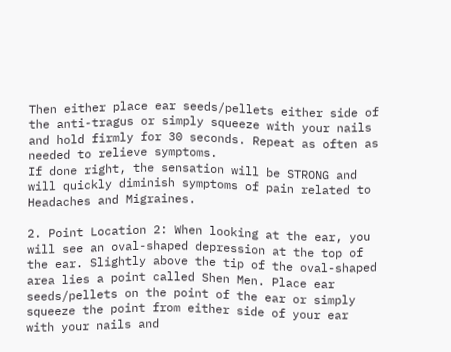Then either place ear seeds/pellets either side of the anti-tragus or simply squeeze with your nails and hold firmly for 30 seconds. Repeat as often as needed to relieve symptoms.
If done right, the sensation will be STRONG and will quickly diminish symptoms of pain related to Headaches and Migraines.

2. Point Location 2: When looking at the ear, you will see an oval-shaped depression at the top of the ear. Slightly above the tip of the oval-shaped area lies a point called Shen Men. Place ear seeds/pellets on the point of the ear or simply squeeze the point from either side of your ear with your nails and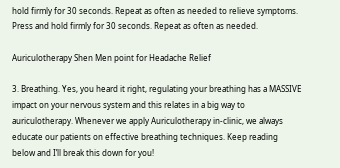hold firmly for 30 seconds. Repeat as often as needed to relieve symptoms. Press and hold firmly for 30 seconds. Repeat as often as needed.

Auriculotherapy Shen Men point for Headache Relief

3. Breathing. Yes, you heard it right, regulating your breathing has a MASSIVE impact on your nervous system and this relates in a big way to auriculotherapy. Whenever we apply Auriculotherapy in-clinic, we always educate our patients on effective breathing techniques. Keep reading below and I’ll break this down for you!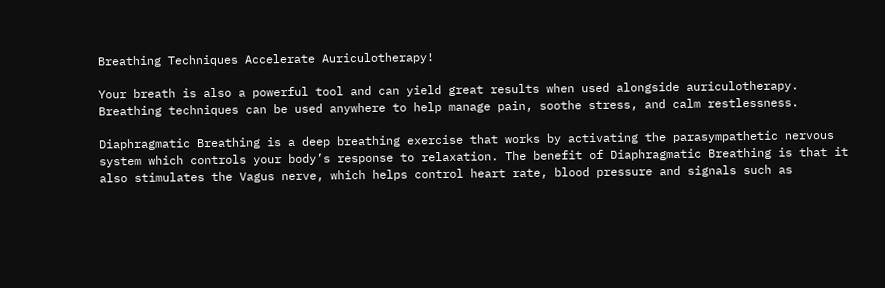Breathing Techniques Accelerate Auriculotherapy!

Your breath is also a powerful tool and can yield great results when used alongside auriculotherapy. Breathing techniques can be used anywhere to help manage pain, soothe stress, and calm restlessness.

Diaphragmatic Breathing is a deep breathing exercise that works by activating the parasympathetic nervous system which controls your body’s response to relaxation. The benefit of Diaphragmatic Breathing is that it also stimulates the Vagus nerve, which helps control heart rate, blood pressure and signals such as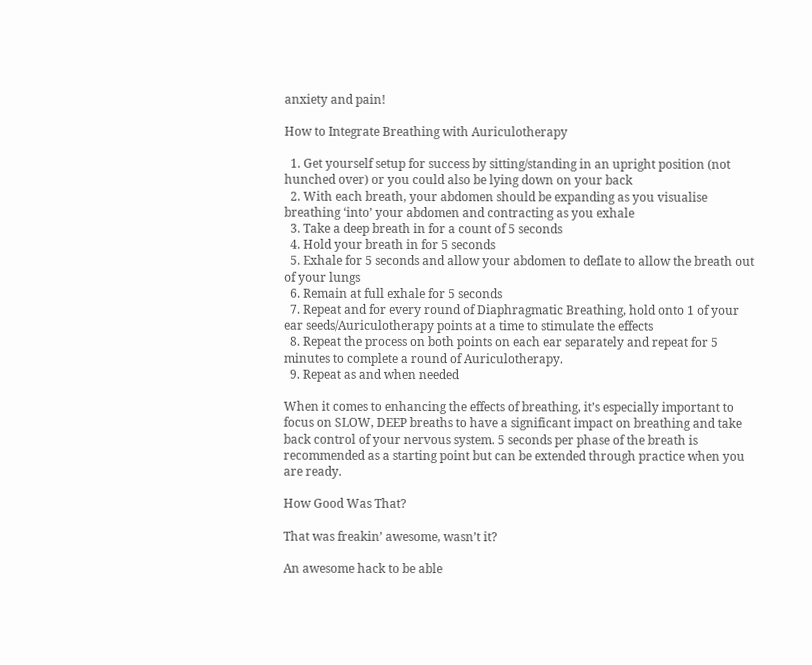anxiety and pain!

How to Integrate Breathing with Auriculotherapy

  1. Get yourself setup for success by sitting/standing in an upright position (not hunched over) or you could also be lying down on your back
  2. With each breath, your abdomen should be expanding as you visualise breathing ‘into’ your abdomen and contracting as you exhale
  3. Take a deep breath in for a count of 5 seconds
  4. Hold your breath in for 5 seconds
  5. Exhale for 5 seconds and allow your abdomen to deflate to allow the breath out of your lungs
  6. Remain at full exhale for 5 seconds
  7. Repeat and for every round of Diaphragmatic Breathing, hold onto 1 of your ear seeds/Auriculotherapy points at a time to stimulate the effects
  8. Repeat the process on both points on each ear separately and repeat for 5 minutes to complete a round of Auriculotherapy.
  9. Repeat as and when needed

When it comes to enhancing the effects of breathing, it’s especially important to focus on SLOW, DEEP breaths to have a significant impact on breathing and take back control of your nervous system. 5 seconds per phase of the breath is recommended as a starting point but can be extended through practice when you are ready.

How Good Was That?

That was freakin’ awesome, wasn’t it?

An awesome hack to be able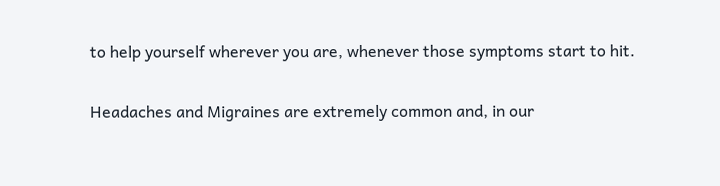to help yourself wherever you are, whenever those symptoms start to hit.

Headaches and Migraines are extremely common and, in our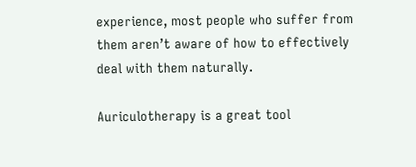experience, most people who suffer from them aren’t aware of how to effectively deal with them naturally.

Auriculotherapy is a great tool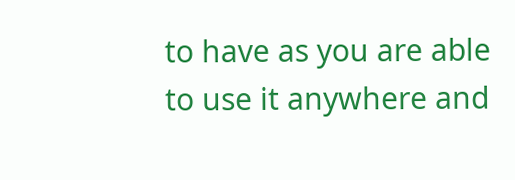to have as you are able to use it anywhere and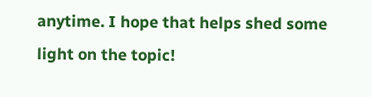anytime. I hope that helps shed some light on the topic!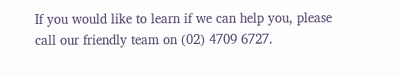If you would like to learn if we can help you, please call our friendly team on (02) 4709 6727.